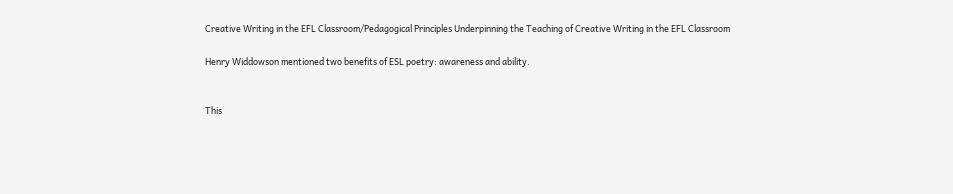Creative Writing in the EFL Classroom/Pedagogical Principles Underpinning the Teaching of Creative Writing in the EFL Classroom

Henry Widdowson mentioned two benefits of ESL poetry: awareness and ability.


This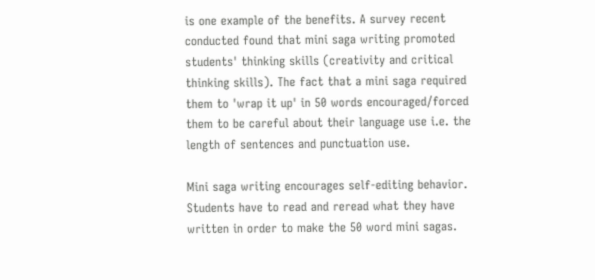is one example of the benefits. A survey recent conducted found that mini saga writing promoted students' thinking skills (creativity and critical thinking skills). The fact that a mini saga required them to 'wrap it up' in 50 words encouraged/forced them to be careful about their language use i.e. the length of sentences and punctuation use.

Mini saga writing encourages self-editing behavior. Students have to read and reread what they have written in order to make the 50 word mini sagas.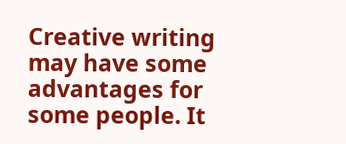Creative writing may have some advantages for some people. It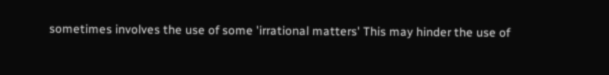sometimes involves the use of some 'irrational matters' This may hinder the use of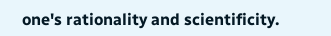one's rationality and scientificity.